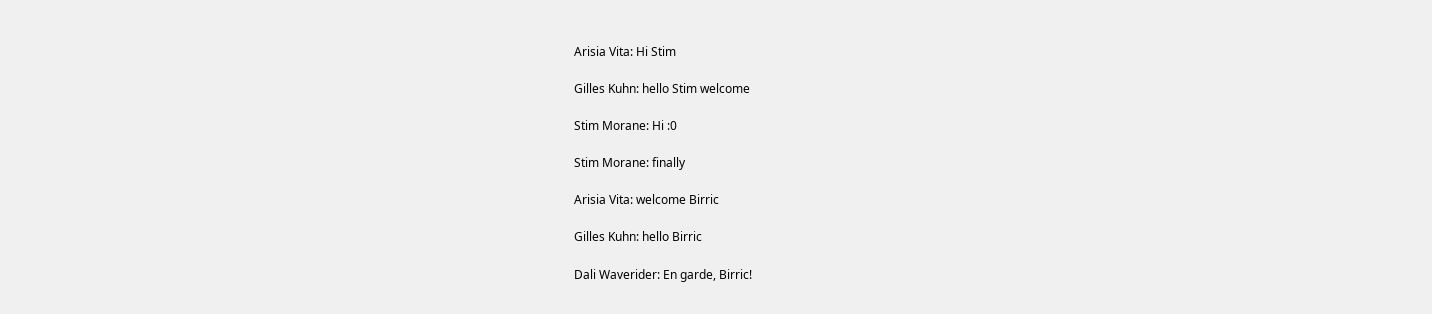Arisia Vita: Hi Stim

Gilles Kuhn: hello Stim welcome

Stim Morane: Hi :0

Stim Morane: finally

Arisia Vita: welcome Birric

Gilles Kuhn: hello Birric

Dali Waverider: En garde, Birric!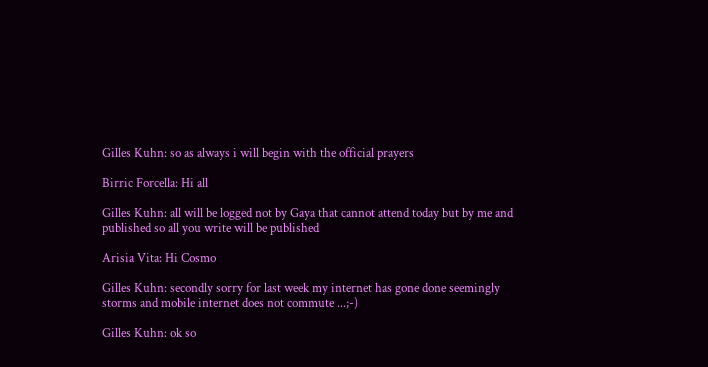Gilles Kuhn: so as always i will begin with the official prayers

Birric Forcella: Hi all

Gilles Kuhn: all will be logged not by Gaya that cannot attend today but by me and published so all you write will be published

Arisia Vita: Hi Cosmo

Gilles Kuhn: secondly sorry for last week my internet has gone done seemingly storms and mobile internet does not commute ...;-)

Gilles Kuhn: ok so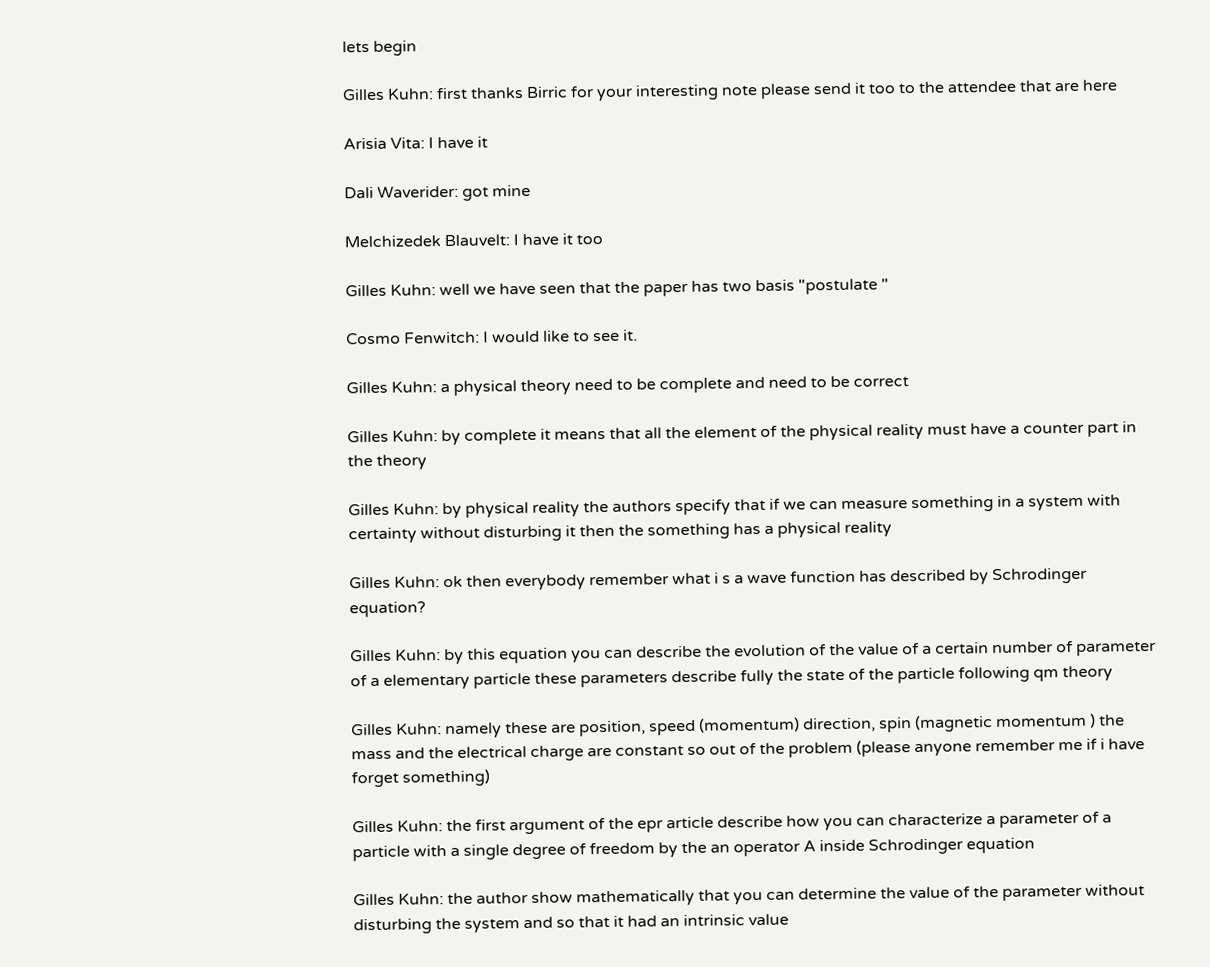lets begin

Gilles Kuhn: first thanks Birric for your interesting note please send it too to the attendee that are here

Arisia Vita: I have it

Dali Waverider: got mine

Melchizedek Blauvelt: I have it too

Gilles Kuhn: well we have seen that the paper has two basis "postulate "

Cosmo Fenwitch: I would like to see it.

Gilles Kuhn: a physical theory need to be complete and need to be correct

Gilles Kuhn: by complete it means that all the element of the physical reality must have a counter part in the theory

Gilles Kuhn: by physical reality the authors specify that if we can measure something in a system with certainty without disturbing it then the something has a physical reality

Gilles Kuhn: ok then everybody remember what i s a wave function has described by Schrodinger equation?

Gilles Kuhn: by this equation you can describe the evolution of the value of a certain number of parameter of a elementary particle these parameters describe fully the state of the particle following qm theory

Gilles Kuhn: namely these are position, speed (momentum) direction, spin (magnetic momentum ) the mass and the electrical charge are constant so out of the problem (please anyone remember me if i have forget something)

Gilles Kuhn: the first argument of the epr article describe how you can characterize a parameter of a particle with a single degree of freedom by the an operator A inside Schrodinger equation

Gilles Kuhn: the author show mathematically that you can determine the value of the parameter without disturbing the system and so that it had an intrinsic value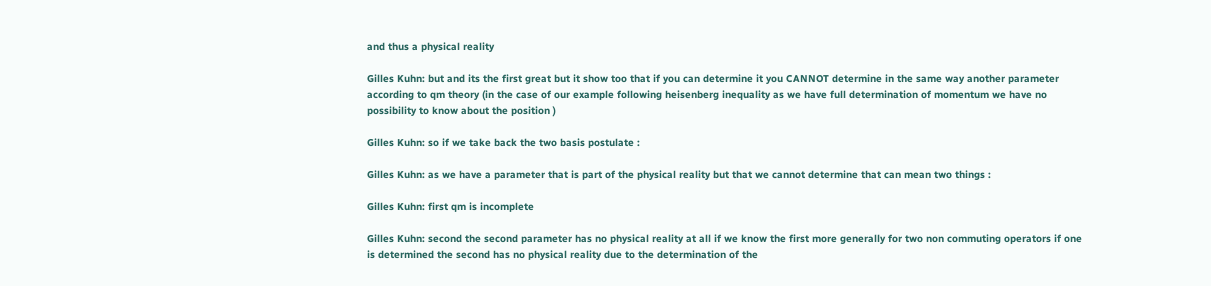and thus a physical reality

Gilles Kuhn: but and its the first great but it show too that if you can determine it you CANNOT determine in the same way another parameter according to qm theory (in the case of our example following heisenberg inequality as we have full determination of momentum we have no possibility to know about the position )

Gilles Kuhn: so if we take back the two basis postulate :

Gilles Kuhn: as we have a parameter that is part of the physical reality but that we cannot determine that can mean two things :

Gilles Kuhn: first qm is incomplete

Gilles Kuhn: second the second parameter has no physical reality at all if we know the first more generally for two non commuting operators if one is determined the second has no physical reality due to the determination of the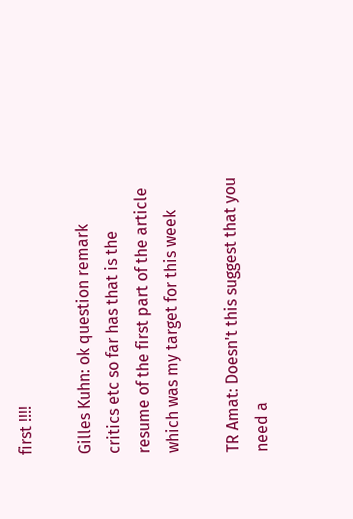first !!!!

Gilles Kuhn: ok question remark critics etc so far has that is the resume of the first part of the article which was my target for this week

TR Amat: Doesn't this suggest that you need a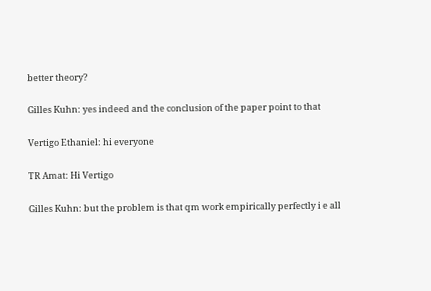better theory?

Gilles Kuhn: yes indeed and the conclusion of the paper point to that

Vertigo Ethaniel: hi everyone

TR Amat: Hi Vertigo

Gilles Kuhn: but the problem is that qm work empirically perfectly i e all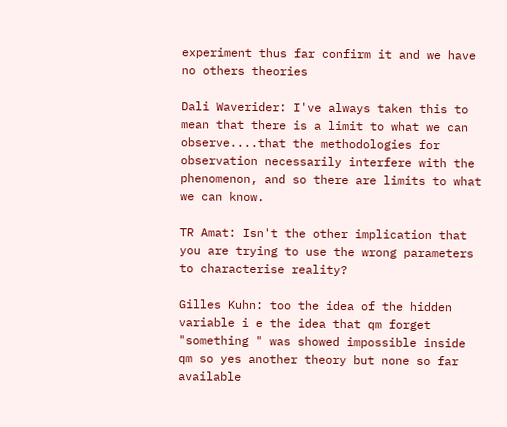experiment thus far confirm it and we have no others theories

Dali Waverider: I've always taken this to mean that there is a limit to what we can observe....that the methodologies for observation necessarily interfere with the phenomenon, and so there are limits to what we can know.

TR Amat: Isn't the other implication that you are trying to use the wrong parameters to characterise reality?

Gilles Kuhn: too the idea of the hidden variable i e the idea that qm forget "something " was showed impossible inside qm so yes another theory but none so far available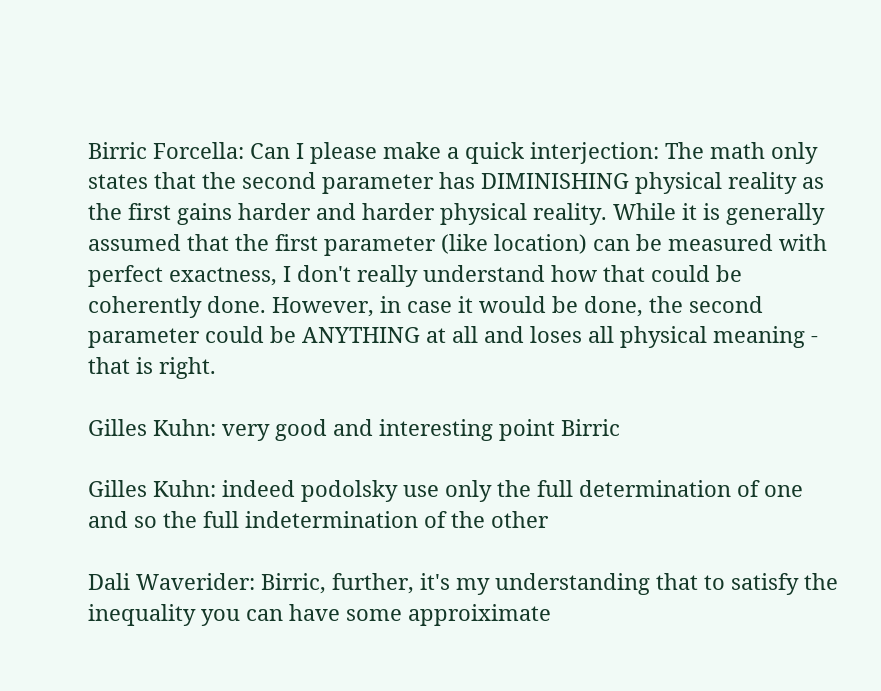Birric Forcella: Can I please make a quick interjection: The math only states that the second parameter has DIMINISHING physical reality as the first gains harder and harder physical reality. While it is generally assumed that the first parameter (like location) can be measured with perfect exactness, I don't really understand how that could be coherently done. However, in case it would be done, the second parameter could be ANYTHING at all and loses all physical meaning - that is right.

Gilles Kuhn: very good and interesting point Birric

Gilles Kuhn: indeed podolsky use only the full determination of one and so the full indetermination of the other

Dali Waverider: Birric, further, it's my understanding that to satisfy the inequality you can have some approiximate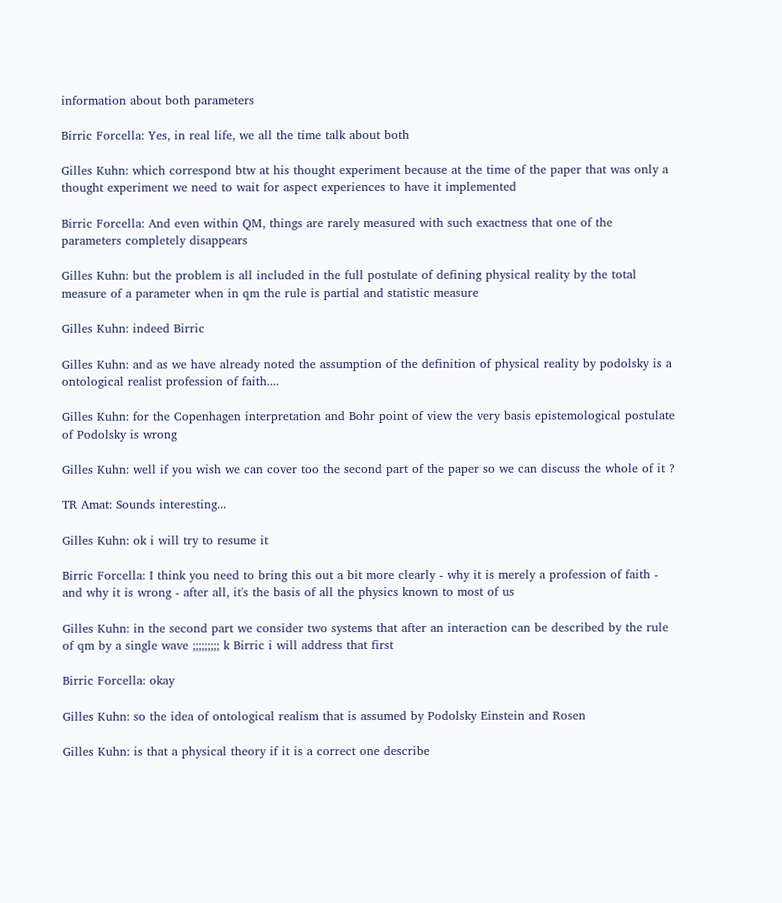information about both parameters

Birric Forcella: Yes, in real life, we all the time talk about both

Gilles Kuhn: which correspond btw at his thought experiment because at the time of the paper that was only a thought experiment we need to wait for aspect experiences to have it implemented

Birric Forcella: And even within QM, things are rarely measured with such exactness that one of the parameters completely disappears

Gilles Kuhn: but the problem is all included in the full postulate of defining physical reality by the total measure of a parameter when in qm the rule is partial and statistic measure

Gilles Kuhn: indeed Birric

Gilles Kuhn: and as we have already noted the assumption of the definition of physical reality by podolsky is a ontological realist profession of faith....

Gilles Kuhn: for the Copenhagen interpretation and Bohr point of view the very basis epistemological postulate of Podolsky is wrong

Gilles Kuhn: well if you wish we can cover too the second part of the paper so we can discuss the whole of it ?

TR Amat: Sounds interesting...

Gilles Kuhn: ok i will try to resume it

Birric Forcella: I think you need to bring this out a bit more clearly - why it is merely a profession of faith - and why it is wrong - after all, it's the basis of all the physics known to most of us

Gilles Kuhn: in the second part we consider two systems that after an interaction can be described by the rule of qm by a single wave ;;;;;;;;; k Birric i will address that first

Birric Forcella: okay

Gilles Kuhn: so the idea of ontological realism that is assumed by Podolsky Einstein and Rosen

Gilles Kuhn: is that a physical theory if it is a correct one describe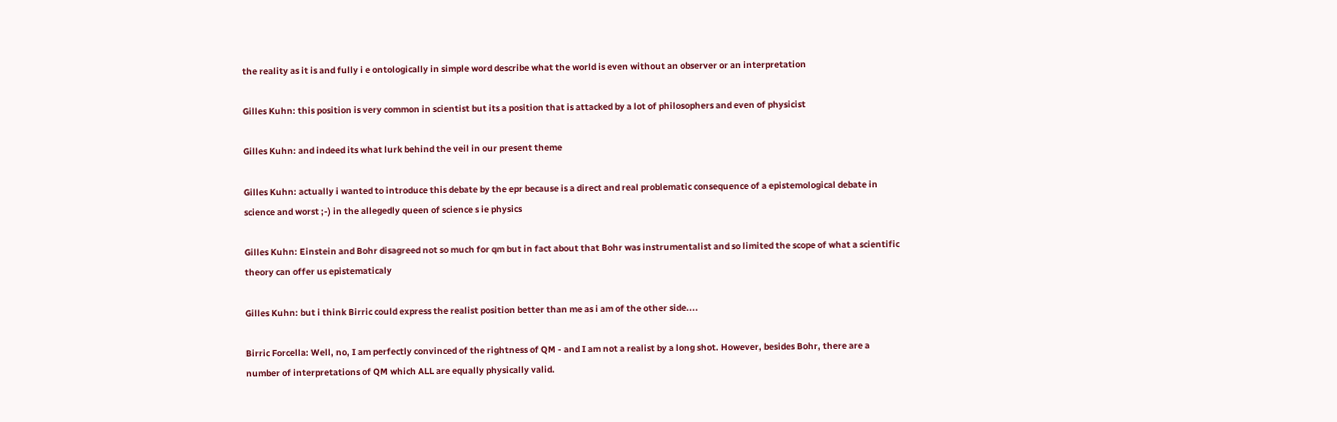the reality as it is and fully i e ontologically in simple word describe what the world is even without an observer or an interpretation

Gilles Kuhn: this position is very common in scientist but its a position that is attacked by a lot of philosophers and even of physicist

Gilles Kuhn: and indeed its what lurk behind the veil in our present theme

Gilles Kuhn: actually i wanted to introduce this debate by the epr because is a direct and real problematic consequence of a epistemological debate in science and worst ;-) in the allegedly queen of science s ie physics

Gilles Kuhn: Einstein and Bohr disagreed not so much for qm but in fact about that Bohr was instrumentalist and so limited the scope of what a scientific theory can offer us epistematicaly

Gilles Kuhn: but i think Birric could express the realist position better than me as i am of the other side....

Birric Forcella: Well, no, I am perfectly convinced of the rightness of QM - and I am not a realist by a long shot. However, besides Bohr, there are a number of interpretations of QM which ALL are equally physically valid.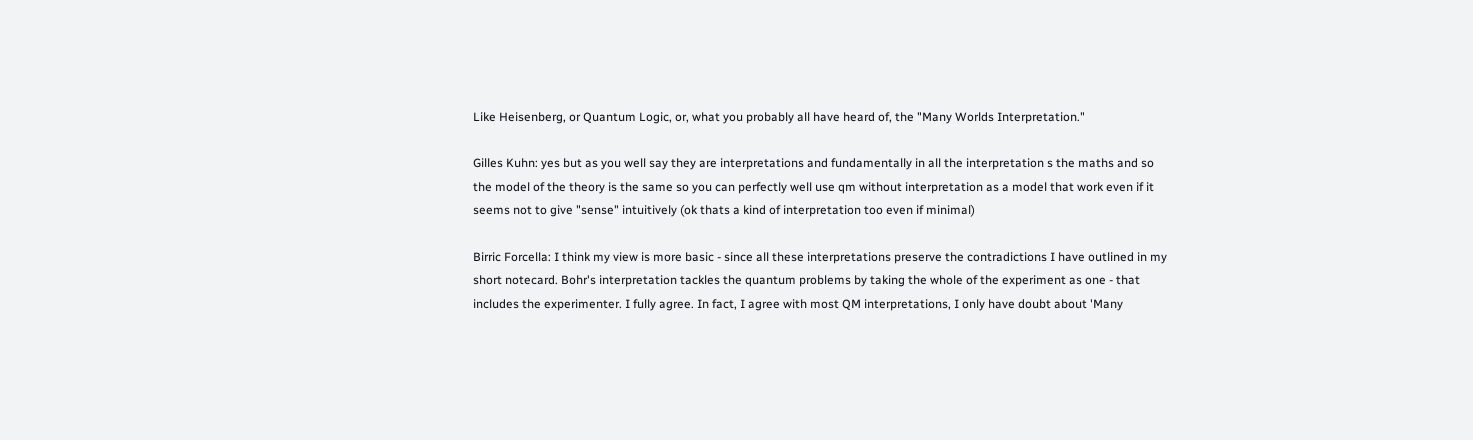Like Heisenberg, or Quantum Logic, or, what you probably all have heard of, the "Many Worlds Interpretation."

Gilles Kuhn: yes but as you well say they are interpretations and fundamentally in all the interpretation s the maths and so the model of the theory is the same so you can perfectly well use qm without interpretation as a model that work even if it seems not to give "sense" intuitively (ok thats a kind of interpretation too even if minimal)

Birric Forcella: I think my view is more basic - since all these interpretations preserve the contradictions I have outlined in my short notecard. Bohr's interpretation tackles the quantum problems by taking the whole of the experiment as one - that includes the experimenter. I fully agree. In fact, I agree with most QM interpretations, I only have doubt about 'Many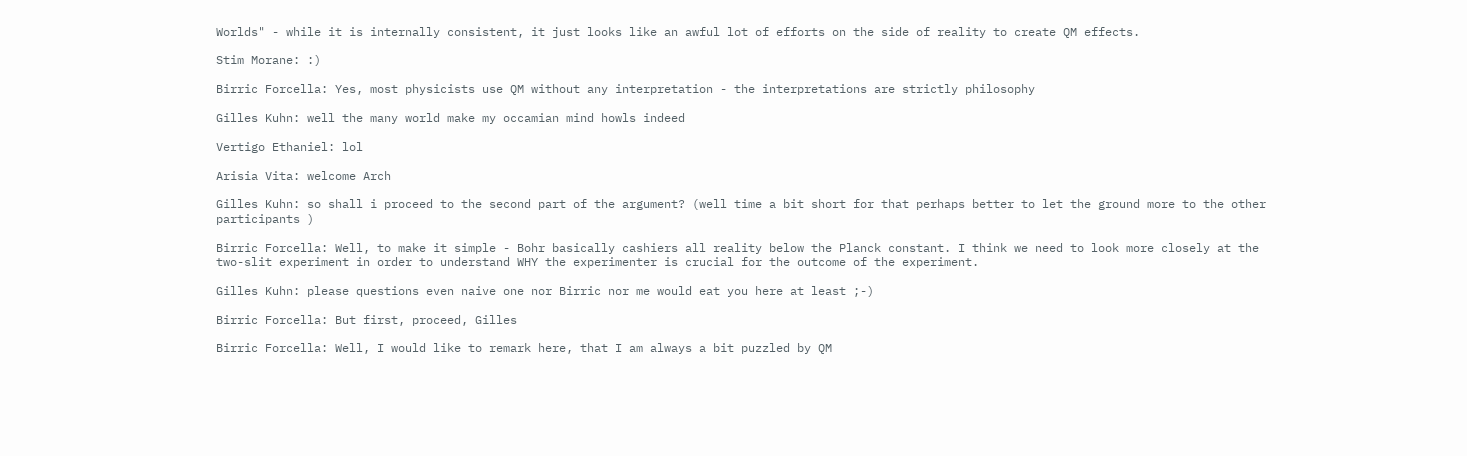Worlds" - while it is internally consistent, it just looks like an awful lot of efforts on the side of reality to create QM effects.

Stim Morane: :)

Birric Forcella: Yes, most physicists use QM without any interpretation - the interpretations are strictly philosophy

Gilles Kuhn: well the many world make my occamian mind howls indeed

Vertigo Ethaniel: lol

Arisia Vita: welcome Arch

Gilles Kuhn: so shall i proceed to the second part of the argument? (well time a bit short for that perhaps better to let the ground more to the other participants )

Birric Forcella: Well, to make it simple - Bohr basically cashiers all reality below the Planck constant. I think we need to look more closely at the two-slit experiment in order to understand WHY the experimenter is crucial for the outcome of the experiment.

Gilles Kuhn: please questions even naive one nor Birric nor me would eat you here at least ;-)

Birric Forcella: But first, proceed, Gilles

Birric Forcella: Well, I would like to remark here, that I am always a bit puzzled by QM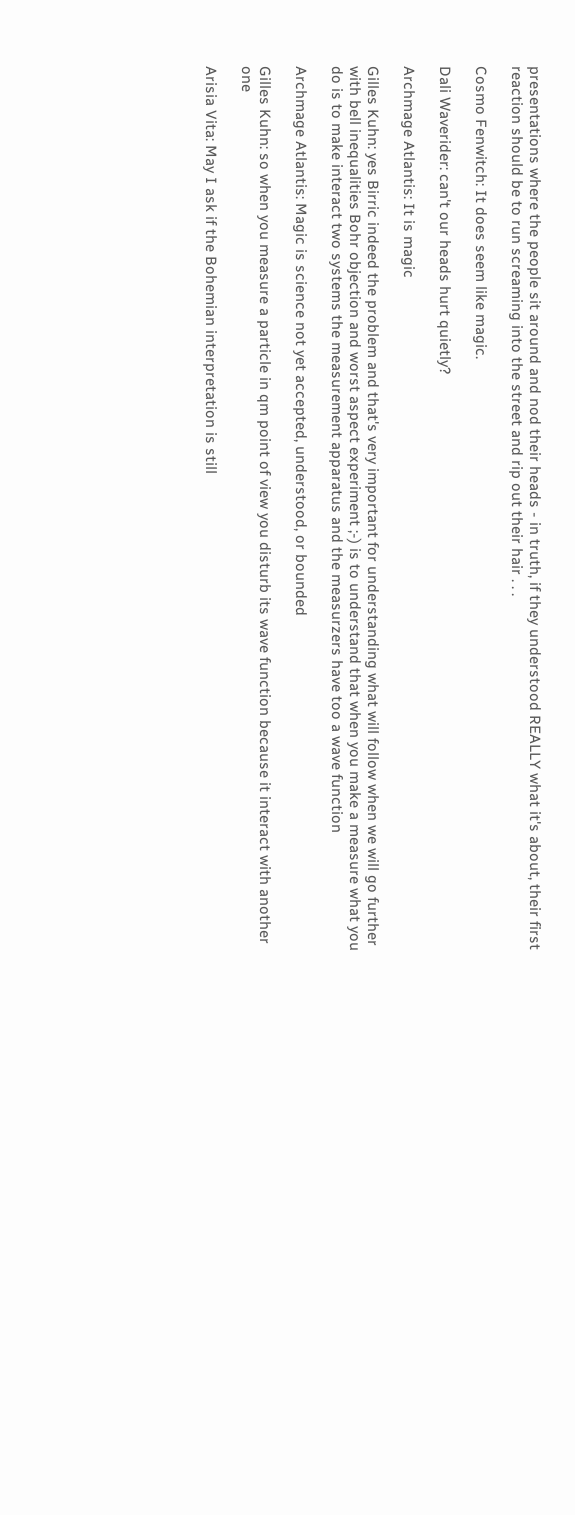presentations where the people sit around and nod their heads - in truth, if they understood REALLY what it's about, their first reaction should be to run screaming into the street and rip out their hair . . .

Cosmo Fenwitch: It does seem like magic.

Dali Waverider: can't our heads hurt quietly?

Archmage Atlantis: It is magic

Gilles Kuhn: yes Birric indeed the problem and that's very important for understanding what will follow when we will go further with bell inequalities Bohr objection and worst aspect experiment ;-) is to understand that when you make a measure what you do is to make interact two systems the measurement apparatus and the measurzers have too a wave function

Archmage Atlantis: Magic is science not yet accepted, understood, or bounded

Gilles Kuhn: so when you measure a particle in qm point of view you disturb its wave function because it interact with another one

Arisia Vita: May I ask if the Bohemian interpretation is still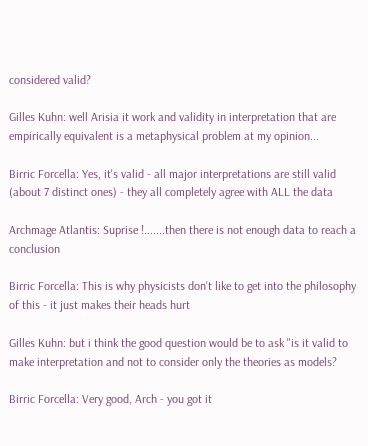considered valid?

Gilles Kuhn: well Arisia it work and validity in interpretation that are empirically equivalent is a metaphysical problem at my opinion...

Birric Forcella: Yes, it's valid - all major interpretations are still valid (about 7 distinct ones) - they all completely agree with ALL the data

Archmage Atlantis: Suprise !.......then there is not enough data to reach a conclusion

Birric Forcella: This is why physicists don't like to get into the philosophy of this - it just makes their heads hurt

Gilles Kuhn: but i think the good question would be to ask "is it valid to make interpretation and not to consider only the theories as models?

Birric Forcella: Very good, Arch - you got it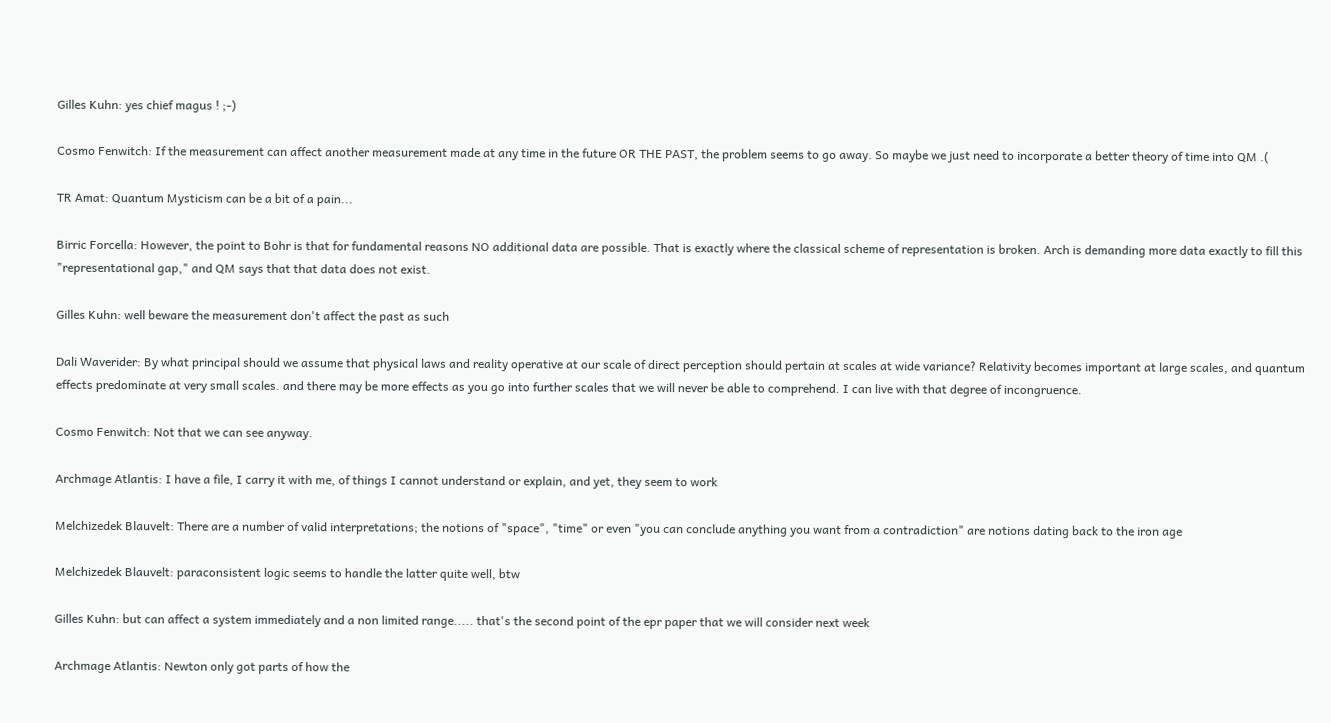Gilles Kuhn: yes chief magus ! ;-)

Cosmo Fenwitch: If the measurement can affect another measurement made at any time in the future OR THE PAST, the problem seems to go away. So maybe we just need to incorporate a better theory of time into QM .(

TR Amat: Quantum Mysticism can be a bit of a pain...

Birric Forcella: However, the point to Bohr is that for fundamental reasons NO additional data are possible. That is exactly where the classical scheme of representation is broken. Arch is demanding more data exactly to fill this "representational gap," and QM says that that data does not exist.

Gilles Kuhn: well beware the measurement don't affect the past as such

Dali Waverider: By what principal should we assume that physical laws and reality operative at our scale of direct perception should pertain at scales at wide variance? Relativity becomes important at large scales, and quantum effects predominate at very small scales. and there may be more effects as you go into further scales that we will never be able to comprehend. I can live with that degree of incongruence.

Cosmo Fenwitch: Not that we can see anyway.

Archmage Atlantis: I have a file, I carry it with me, of things I cannot understand or explain, and yet, they seem to work

Melchizedek Blauvelt: There are a number of valid interpretations; the notions of "space", "time" or even "you can conclude anything you want from a contradiction" are notions dating back to the iron age

Melchizedek Blauvelt: paraconsistent logic seems to handle the latter quite well, btw

Gilles Kuhn: but can affect a system immediately and a non limited range..... that's the second point of the epr paper that we will consider next week

Archmage Atlantis: Newton only got parts of how the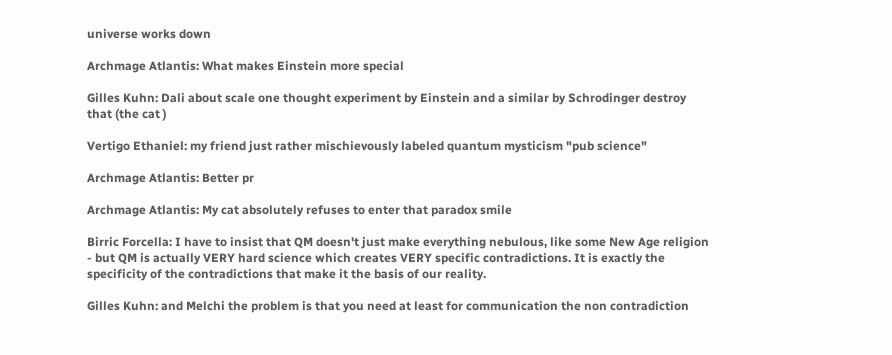universe works down

Archmage Atlantis: What makes Einstein more special

Gilles Kuhn: Dali about scale one thought experiment by Einstein and a similar by Schrodinger destroy that (the cat )

Vertigo Ethaniel: my friend just rather mischievously labeled quantum mysticism "pub science"

Archmage Atlantis: Better pr

Archmage Atlantis: My cat absolutely refuses to enter that paradox smile

Birric Forcella: I have to insist that QM doesn't just make everything nebulous, like some New Age religion - but QM is actually VERY hard science which creates VERY specific contradictions. It is exactly the specificity of the contradictions that make it the basis of our reality.

Gilles Kuhn: and Melchi the problem is that you need at least for communication the non contradiction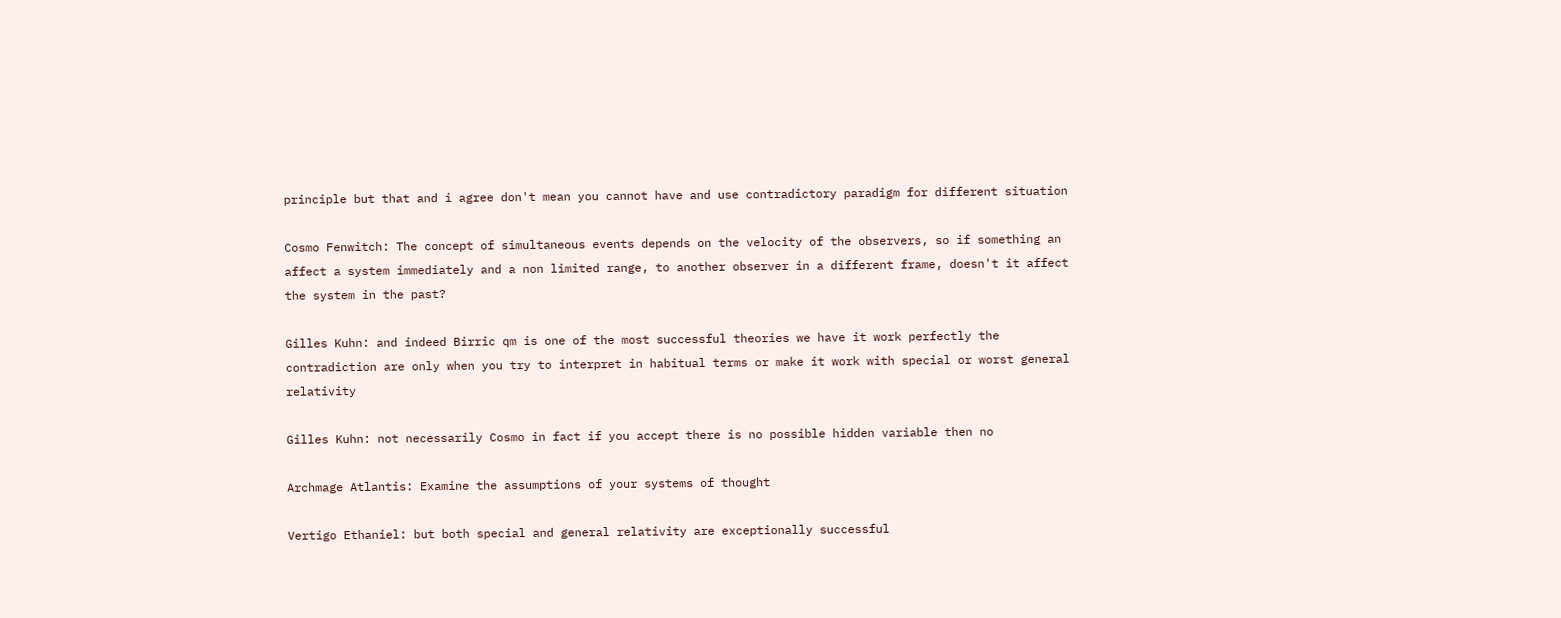principle but that and i agree don't mean you cannot have and use contradictory paradigm for different situation

Cosmo Fenwitch: The concept of simultaneous events depends on the velocity of the observers, so if something an affect a system immediately and a non limited range, to another observer in a different frame, doesn't it affect the system in the past?

Gilles Kuhn: and indeed Birric qm is one of the most successful theories we have it work perfectly the contradiction are only when you try to interpret in habitual terms or make it work with special or worst general relativity

Gilles Kuhn: not necessarily Cosmo in fact if you accept there is no possible hidden variable then no

Archmage Atlantis: Examine the assumptions of your systems of thought

Vertigo Ethaniel: but both special and general relativity are exceptionally successful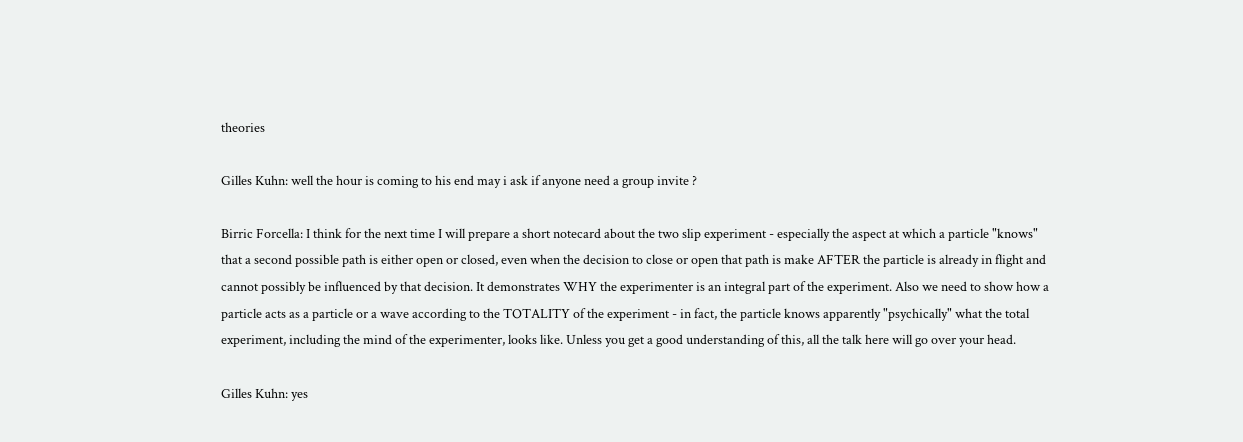theories

Gilles Kuhn: well the hour is coming to his end may i ask if anyone need a group invite ?

Birric Forcella: I think for the next time I will prepare a short notecard about the two slip experiment - especially the aspect at which a particle "knows" that a second possible path is either open or closed, even when the decision to close or open that path is make AFTER the particle is already in flight and cannot possibly be influenced by that decision. It demonstrates WHY the experimenter is an integral part of the experiment. Also we need to show how a particle acts as a particle or a wave according to the TOTALITY of the experiment - in fact, the particle knows apparently "psychically" what the total experiment, including the mind of the experimenter, looks like. Unless you get a good understanding of this, all the talk here will go over your head.

Gilles Kuhn: yes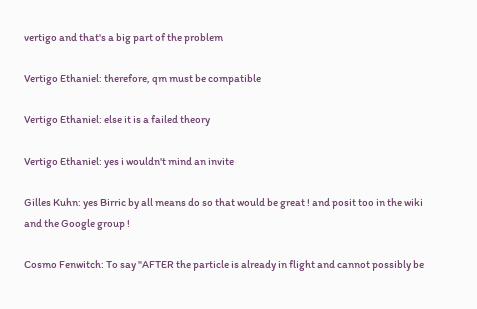vertigo and that's a big part of the problem

Vertigo Ethaniel: therefore, qm must be compatible

Vertigo Ethaniel: else it is a failed theory

Vertigo Ethaniel: yes i wouldn't mind an invite

Gilles Kuhn: yes Birric by all means do so that would be great ! and posit too in the wiki and the Google group !

Cosmo Fenwitch: To say "AFTER the particle is already in flight and cannot possibly be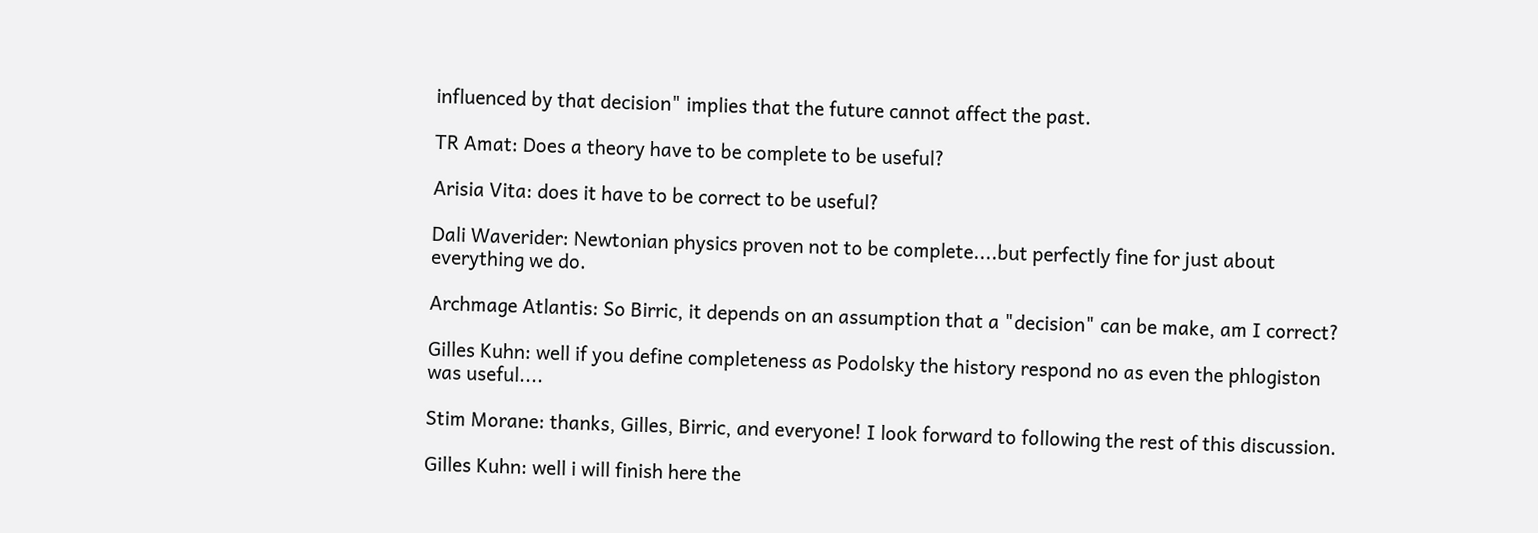influenced by that decision" implies that the future cannot affect the past.

TR Amat: Does a theory have to be complete to be useful?

Arisia Vita: does it have to be correct to be useful?

Dali Waverider: Newtonian physics proven not to be complete....but perfectly fine for just about everything we do.

Archmage Atlantis: So Birric, it depends on an assumption that a "decision" can be make, am I correct?

Gilles Kuhn: well if you define completeness as Podolsky the history respond no as even the phlogiston was useful....

Stim Morane: thanks, Gilles, Birric, and everyone! I look forward to following the rest of this discussion.

Gilles Kuhn: well i will finish here the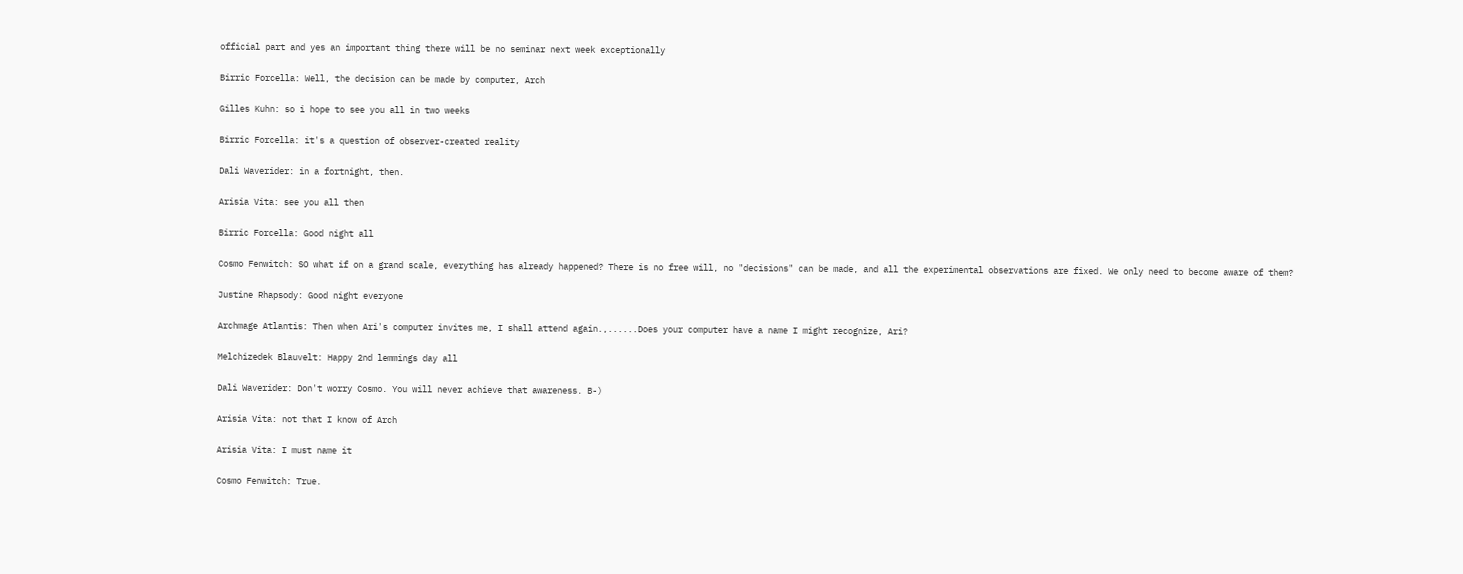official part and yes an important thing there will be no seminar next week exceptionally

Birric Forcella: Well, the decision can be made by computer, Arch

Gilles Kuhn: so i hope to see you all in two weeks

Birric Forcella: it's a question of observer-created reality

Dali Waverider: in a fortnight, then.

Arisia Vita: see you all then

Birric Forcella: Good night all

Cosmo Fenwitch: SO what if on a grand scale, everything has already happened? There is no free will, no "decisions" can be made, and all the experimental observations are fixed. We only need to become aware of them?

Justine Rhapsody: Good night everyone

Archmage Atlantis: Then when Ari's computer invites me, I shall attend again.,......Does your computer have a name I might recognize, Ari?

Melchizedek Blauvelt: Happy 2nd lemmings day all

Dali Waverider: Don't worry Cosmo. You will never achieve that awareness. B-)

Arisia Vita: not that I know of Arch

Arisia Vita: I must name it

Cosmo Fenwitch: True.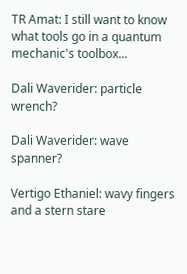TR Amat: I still want to know what tools go in a quantum mechanic's toolbox...

Dali Waverider: particle wrench?

Dali Waverider: wave spanner?

Vertigo Ethaniel: wavy fingers and a stern stare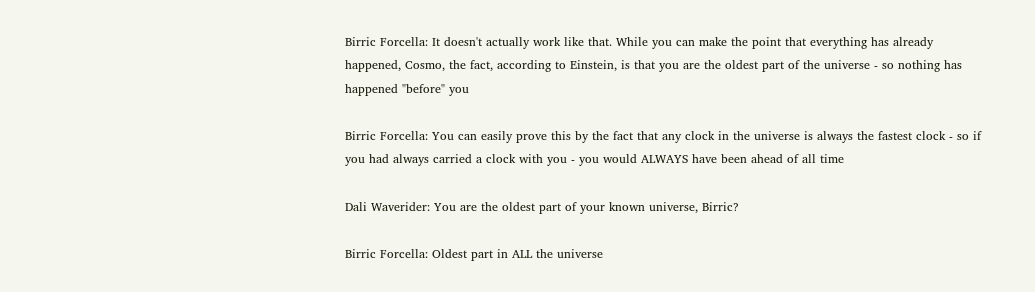Birric Forcella: It doesn't actually work like that. While you can make the point that everything has already happened, Cosmo, the fact, according to Einstein, is that you are the oldest part of the universe - so nothing has happened "before" you

Birric Forcella: You can easily prove this by the fact that any clock in the universe is always the fastest clock - so if you had always carried a clock with you - you would ALWAYS have been ahead of all time

Dali Waverider: You are the oldest part of your known universe, Birric?

Birric Forcella: Oldest part in ALL the universe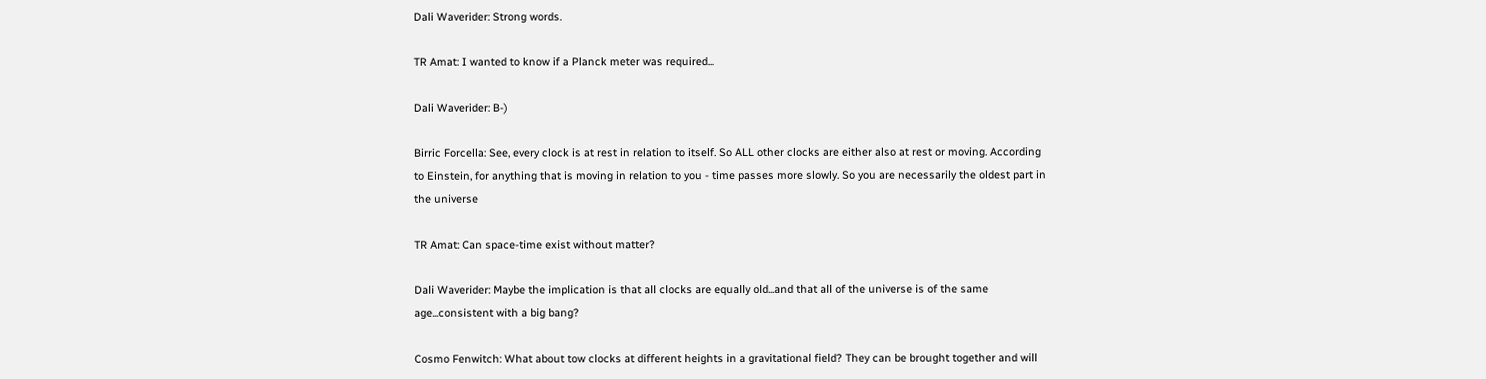Dali Waverider: Strong words.

TR Amat: I wanted to know if a Planck meter was required...

Dali Waverider: B-)

Birric Forcella: See, every clock is at rest in relation to itself. So ALL other clocks are either also at rest or moving. According to Einstein, for anything that is moving in relation to you - time passes more slowly. So you are necessarily the oldest part in the universe

TR Amat: Can space-time exist without matter?

Dali Waverider: Maybe the implication is that all clocks are equally old...and that all of the universe is of the same age...consistent with a big bang?

Cosmo Fenwitch: What about tow clocks at different heights in a gravitational field? They can be brought together and will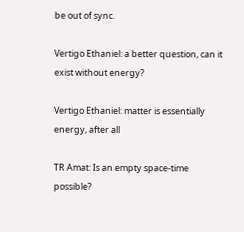be out of sync.

Vertigo Ethaniel: a better question, can it exist without energy?

Vertigo Ethaniel: matter is essentially energy, after all

TR Amat: Is an empty space-time possible?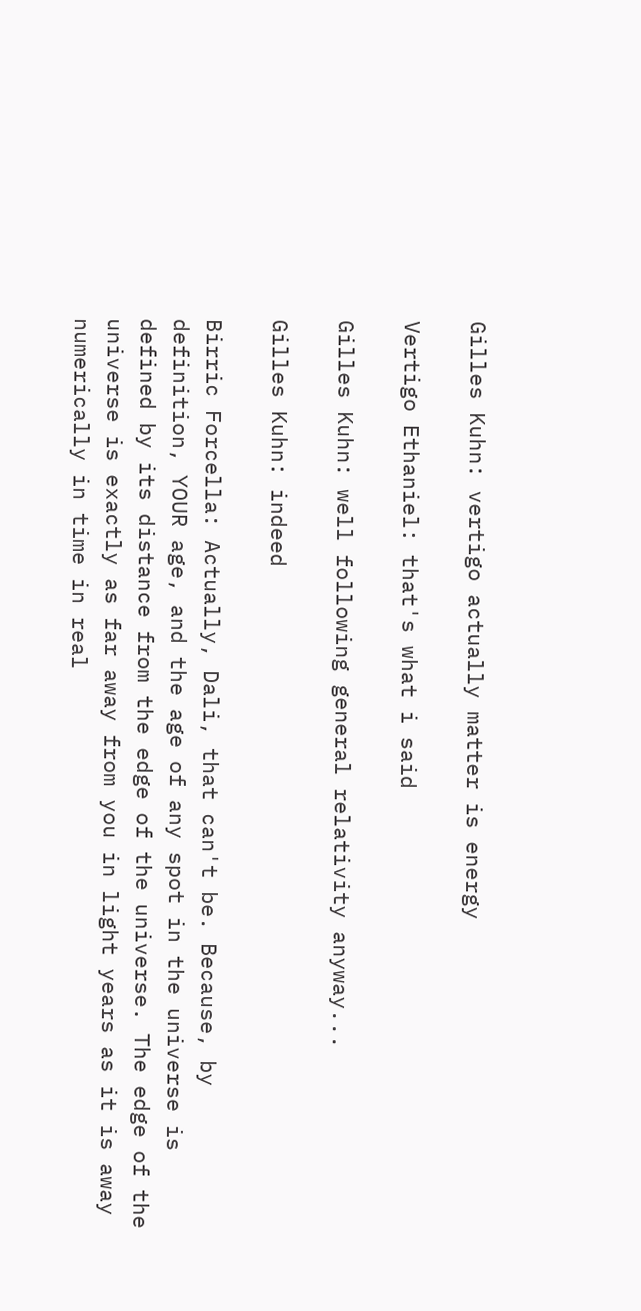Gilles Kuhn: vertigo actually matter is energy

Vertigo Ethaniel: that's what i said

Gilles Kuhn: well following general relativity anyway...

Gilles Kuhn: indeed

Birric Forcella: Actually, Dali, that can't be. Because, by definition, YOUR age, and the age of any spot in the universe is defined by its distance from the edge of the universe. The edge of the universe is exactly as far away from you in light years as it is away numerically in time in real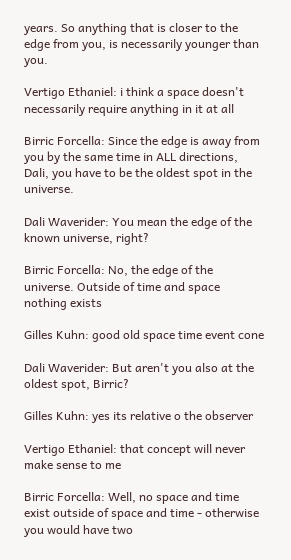years. So anything that is closer to the edge from you, is necessarily younger than you.

Vertigo Ethaniel: i think a space doesn't necessarily require anything in it at all

Birric Forcella: Since the edge is away from you by the same time in ALL directions, Dali, you have to be the oldest spot in the universe.

Dali Waverider: You mean the edge of the known universe, right?

Birric Forcella: No, the edge of the universe. Outside of time and space nothing exists

Gilles Kuhn: good old space time event cone

Dali Waverider: But aren't you also at the oldest spot, Birric?

Gilles Kuhn: yes its relative o the observer

Vertigo Ethaniel: that concept will never make sense to me

Birric Forcella: Well, no space and time exist outside of space and time - otherwise you would have two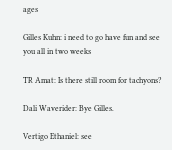ages

Gilles Kuhn: i need to go have fun and see you all in two weeks

TR Amat: Is there still room for tachyons?

Dali Waverider: Bye Gilles.

Vertigo Ethaniel: see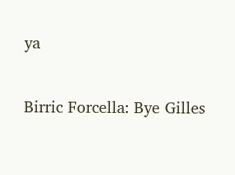ya

Birric Forcella: Bye Gilles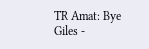TR Amat: Bye Giles -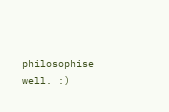philosophise well. :)